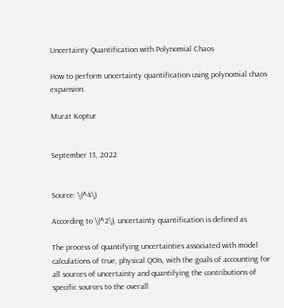Uncertainty Quantification with Polynomial Chaos

How to perform uncertainty quantification using polynomial chaos expansion.

Murat Koptur


September 13, 2022


Source: \(^4\)

According to \(^2\), uncertainty quantification is defined as

The process of quantifying uncertainties associated with model calculations of true, physical QOIs, with the goals of accounting for all sources of uncertainty and quantifying the contributions of specific sources to the overall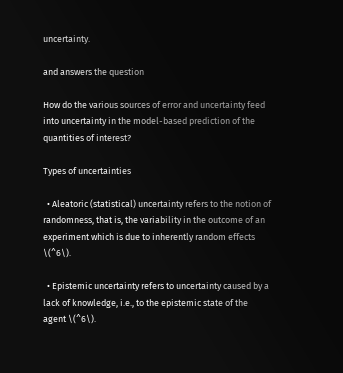uncertainty.

and answers the question

How do the various sources of error and uncertainty feed into uncertainty in the model-based prediction of the quantities of interest?

Types of uncertainties

  • Aleatoric (statistical) uncertainty refers to the notion of randomness, that is, the variability in the outcome of an experiment which is due to inherently random effects \(^6\).

  • Epistemic uncertainty refers to uncertainty caused by a lack of knowledge, i.e., to the epistemic state of the agent \(^6\).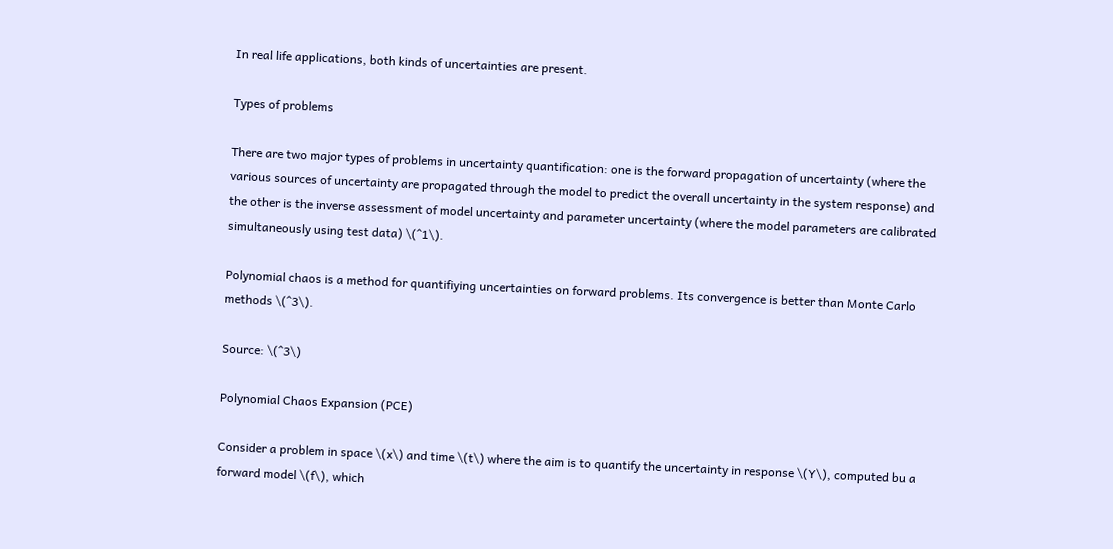In real life applications, both kinds of uncertainties are present.

Types of problems

There are two major types of problems in uncertainty quantification: one is the forward propagation of uncertainty (where the various sources of uncertainty are propagated through the model to predict the overall uncertainty in the system response) and the other is the inverse assessment of model uncertainty and parameter uncertainty (where the model parameters are calibrated simultaneously using test data) \(^1\).

Polynomial chaos is a method for quantifiying uncertainties on forward problems. Its convergence is better than Monte Carlo methods \(^3\).

Source: \(^3\)

Polynomial Chaos Expansion (PCE)

Consider a problem in space \(x\) and time \(t\) where the aim is to quantify the uncertainty in response \(Y\), computed bu a forward model \(f\), which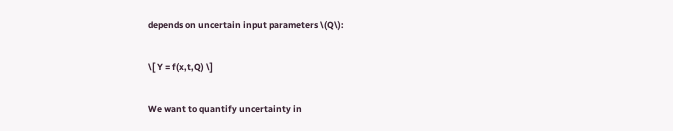depends on uncertain input parameters \(Q\):

\[ Y = f(x,t,Q) \]

We want to quantify uncertainty in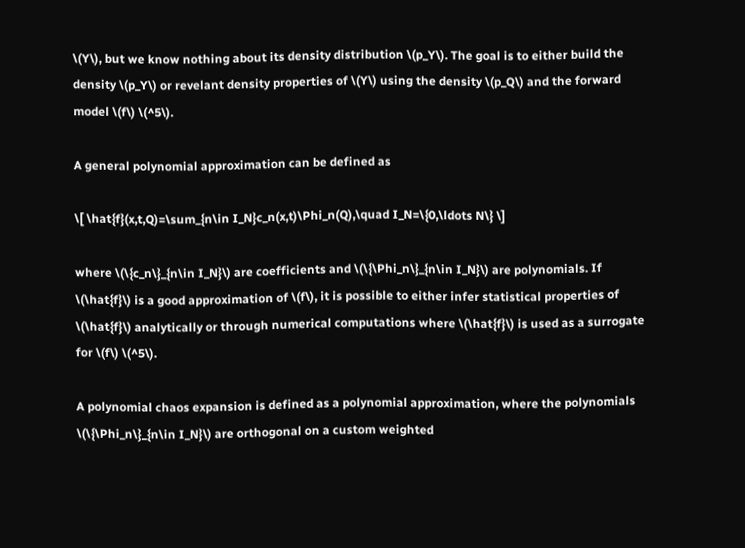\(Y\), but we know nothing about its density distribution \(p_Y\). The goal is to either build the density \(p_Y\) or revelant density properties of \(Y\) using the density \(p_Q\) and the forward model \(f\) \(^5\).

A general polynomial approximation can be defined as

\[ \hat{f}(x,t,Q)=\sum_{n\in I_N}c_n(x,t)\Phi_n(Q),\quad I_N=\{0,\ldots N\} \]

where \(\{c_n\}_{n\in I_N}\) are coefficients and \(\{\Phi_n\}_{n\in I_N}\) are polynomials. If \(\hat{f}\) is a good approximation of \(f\), it is possible to either infer statistical properties of \(\hat{f}\) analytically or through numerical computations where \(\hat{f}\) is used as a surrogate for \(f\) \(^5\).

A polynomial chaos expansion is defined as a polynomial approximation, where the polynomials \(\{\Phi_n\}_{n\in I_N}\) are orthogonal on a custom weighted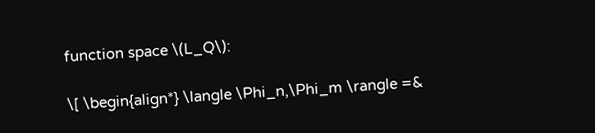function space \(L_Q\):

\[ \begin{align*} \langle \Phi_n,\Phi_m \rangle =&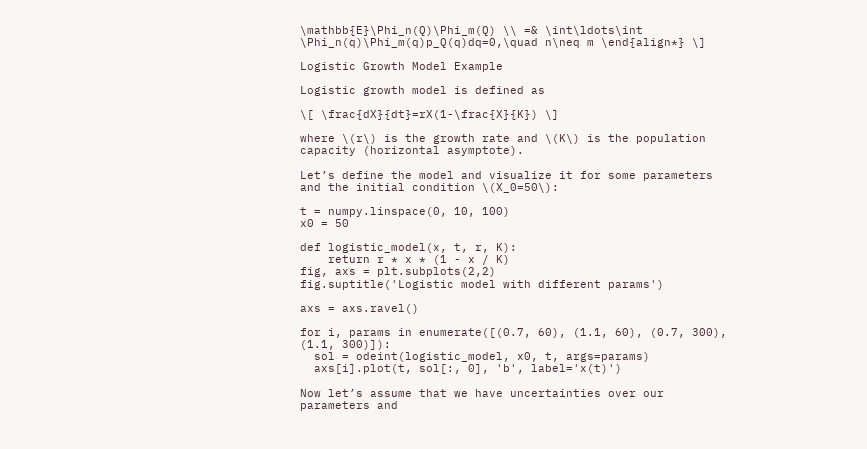\mathbb{E}\Phi_n(Q)\Phi_m(Q) \\ =& \int\ldots\int \Phi_n(q)\Phi_m(q)p_Q(q)dq=0,\quad n\neq m \end{align*} \]

Logistic Growth Model Example

Logistic growth model is defined as

\[ \frac{dX}{dt}=rX(1-\frac{X}{K}) \]

where \(r\) is the growth rate and \(K\) is the population capacity (horizontal asymptote).

Let’s define the model and visualize it for some parameters and the initial condition \(X_0=50\):

t = numpy.linspace(0, 10, 100)
x0 = 50

def logistic_model(x, t, r, K):
    return r * x * (1 - x / K)
fig, axs = plt.subplots(2,2)
fig.suptitle('Logistic model with different params')

axs = axs.ravel()

for i, params in enumerate([(0.7, 60), (1.1, 60), (0.7, 300), (1.1, 300)]):
  sol = odeint(logistic_model, x0, t, args=params)
  axs[i].plot(t, sol[:, 0], 'b', label='x(t)')

Now let’s assume that we have uncertainties over our parameters and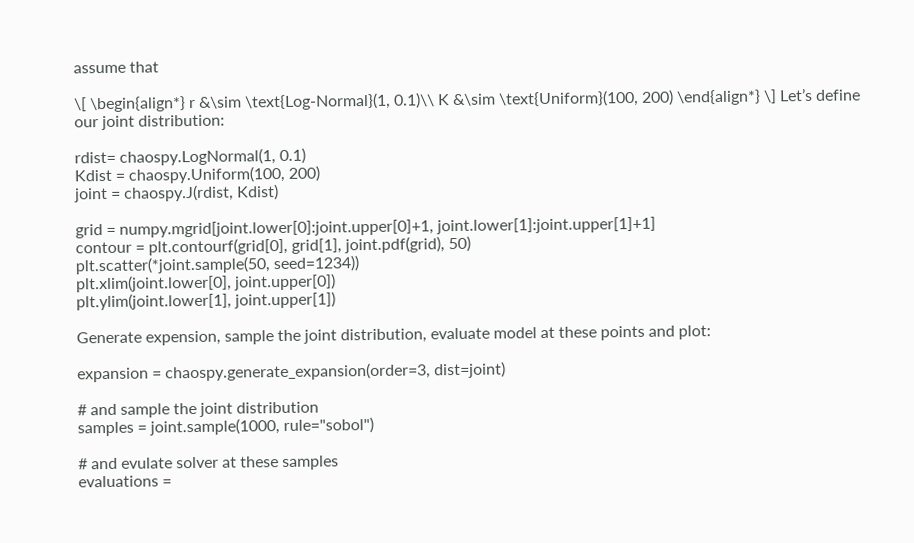assume that

\[ \begin{align*} r &\sim \text{Log-Normal}(1, 0.1)\\ K &\sim \text{Uniform}(100, 200) \end{align*} \] Let’s define our joint distribution:

rdist= chaospy.LogNormal(1, 0.1)
Kdist = chaospy.Uniform(100, 200)
joint = chaospy.J(rdist, Kdist)

grid = numpy.mgrid[joint.lower[0]:joint.upper[0]+1, joint.lower[1]:joint.upper[1]+1]
contour = plt.contourf(grid[0], grid[1], joint.pdf(grid), 50)
plt.scatter(*joint.sample(50, seed=1234))
plt.xlim(joint.lower[0], joint.upper[0])
plt.ylim(joint.lower[1], joint.upper[1])

Generate expension, sample the joint distribution, evaluate model at these points and plot:

expansion = chaospy.generate_expansion(order=3, dist=joint)

# and sample the joint distribution
samples = joint.sample(1000, rule="sobol")

# and evulate solver at these samples
evaluations =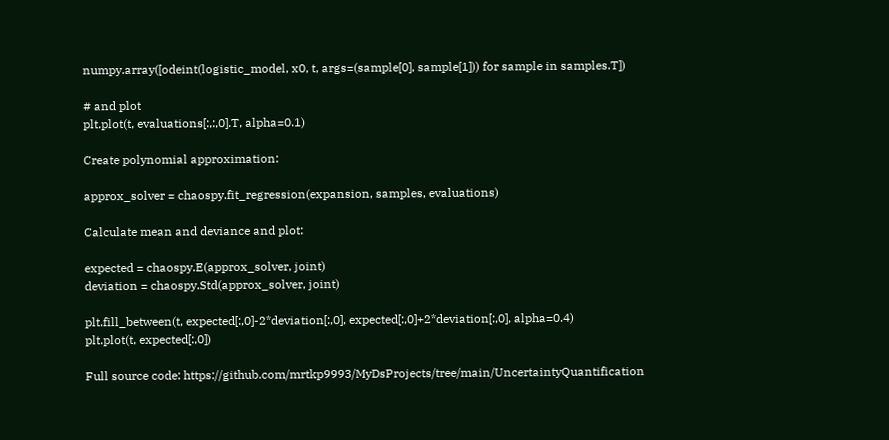numpy.array([odeint(logistic_model, x0, t, args=(sample[0], sample[1])) for sample in samples.T])

# and plot
plt.plot(t, evaluations[:,:,0].T, alpha=0.1)

Create polynomial approximation:

approx_solver = chaospy.fit_regression(expansion, samples, evaluations)

Calculate mean and deviance and plot:

expected = chaospy.E(approx_solver, joint)
deviation = chaospy.Std(approx_solver, joint)

plt.fill_between(t, expected[:,0]-2*deviation[:,0], expected[:,0]+2*deviation[:,0], alpha=0.4)
plt.plot(t, expected[:,0])

Full source code: https://github.com/mrtkp9993/MyDsProjects/tree/main/UncertaintyQuantification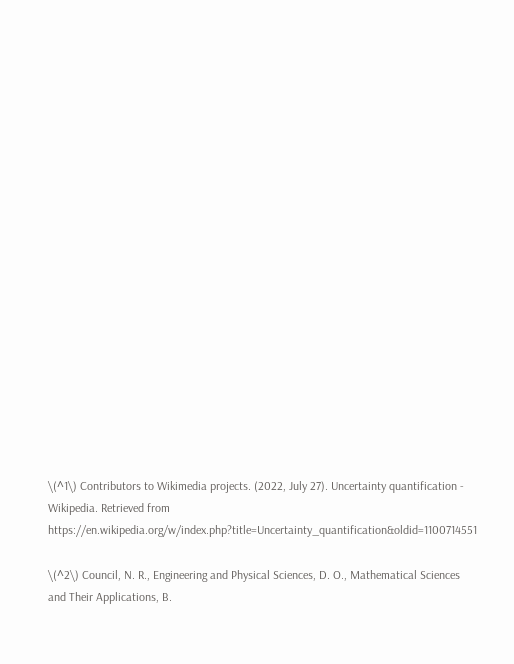\(^1\) Contributors to Wikimedia projects. (2022, July 27). Uncertainty quantification - Wikipedia. Retrieved from https://en.wikipedia.org/w/index.php?title=Uncertainty_quantification&oldid=1100714551

\(^2\) Council, N. R., Engineering and Physical Sciences, D. O., Mathematical Sciences and Their Applications, B.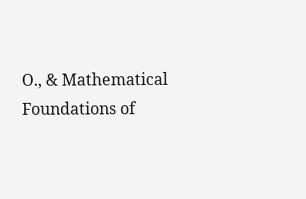O., & Mathematical Foundations of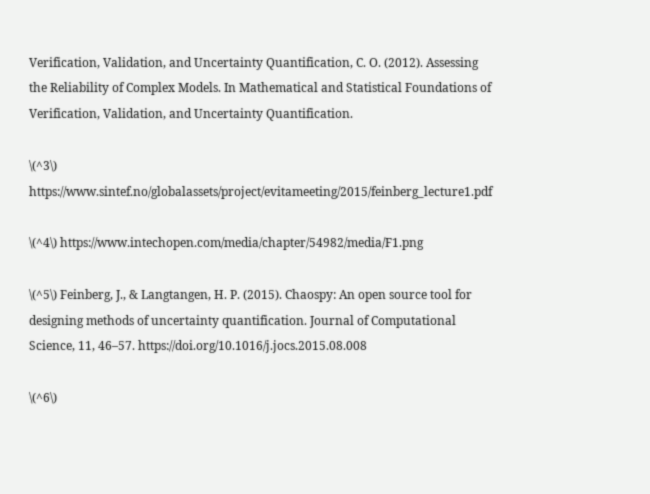Verification, Validation, and Uncertainty Quantification, C. O. (2012). Assessing the Reliability of Complex Models. In Mathematical and Statistical Foundations of Verification, Validation, and Uncertainty Quantification.

\(^3\) https://www.sintef.no/globalassets/project/evitameeting/2015/feinberg_lecture1.pdf

\(^4\) https://www.intechopen.com/media/chapter/54982/media/F1.png

\(^5\) Feinberg, J., & Langtangen, H. P. (2015). Chaospy: An open source tool for designing methods of uncertainty quantification. Journal of Computational Science, 11, 46–57. https://doi.org/10.1016/j.jocs.2015.08.008

\(^6\)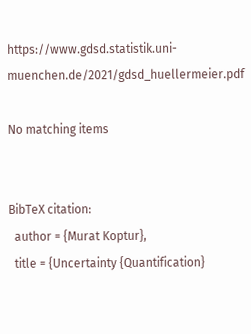https://www.gdsd.statistik.uni-muenchen.de/2021/gdsd_huellermeier.pdf

No matching items


BibTeX citation:
  author = {Murat Koptur},
  title = {Uncertainty {Quantification}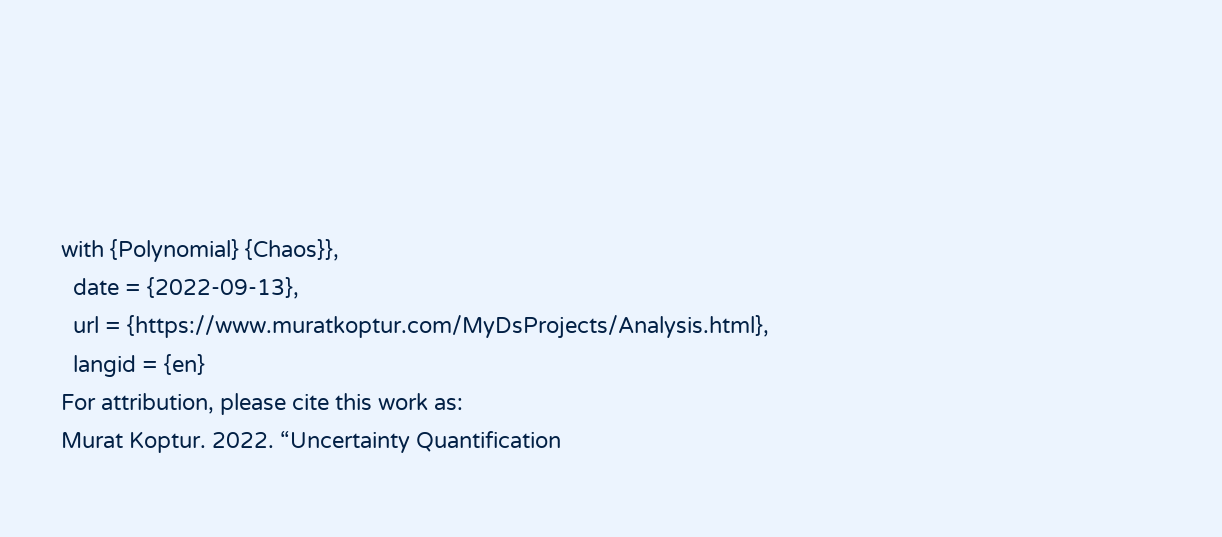with {Polynomial} {Chaos}},
  date = {2022-09-13},
  url = {https://www.muratkoptur.com/MyDsProjects/Analysis.html},
  langid = {en}
For attribution, please cite this work as:
Murat Koptur. 2022. “Uncertainty Quantification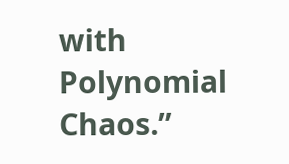with Polynomial Chaos.”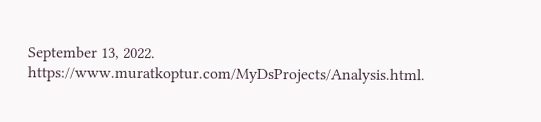September 13, 2022. https://www.muratkoptur.com/MyDsProjects/Analysis.html.